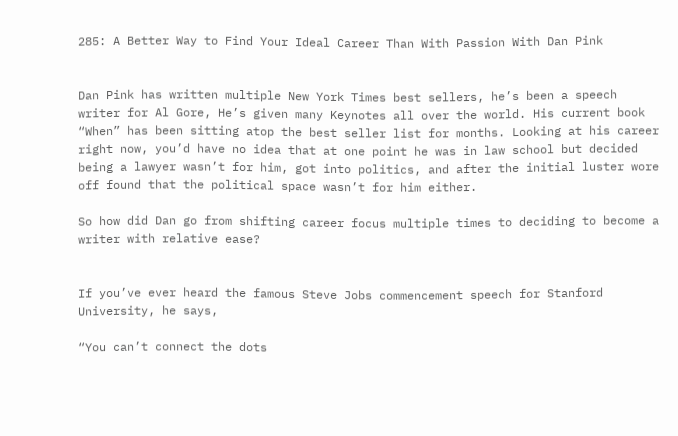285: A Better Way to Find Your Ideal Career Than With Passion With Dan Pink


Dan Pink has written multiple New York Times best sellers, he’s been a speech writer for Al Gore, He’s given many Keynotes all over the world. His current book “When” has been sitting atop the best seller list for months. Looking at his career right now, you’d have no idea that at one point he was in law school but decided being a lawyer wasn’t for him, got into politics, and after the initial luster wore off found that the political space wasn’t for him either.

So how did Dan go from shifting career focus multiple times to deciding to become a writer with relative ease?


If you’ve ever heard the famous Steve Jobs commencement speech for Stanford University, he says,

“You can’t connect the dots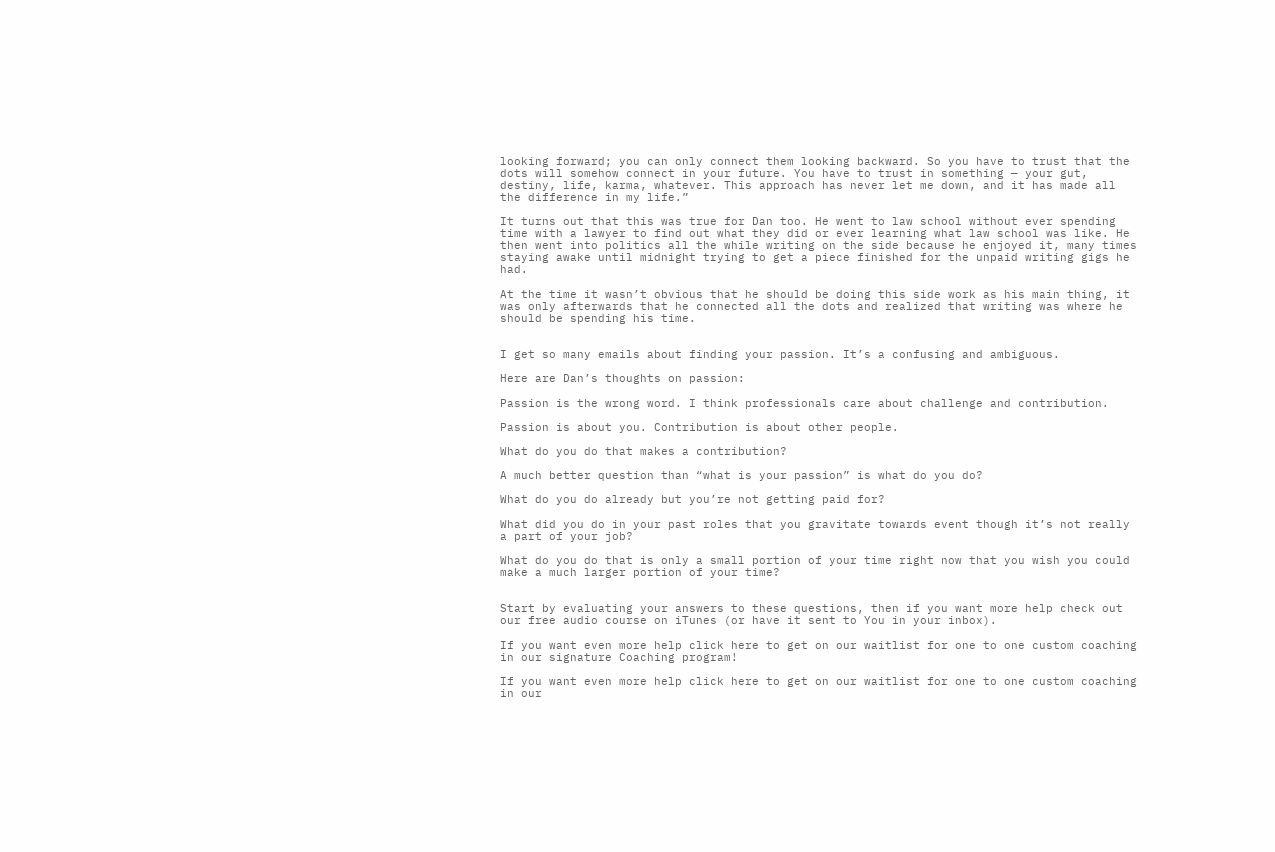looking forward; you can only connect them looking backward. So you have to trust that the dots will somehow connect in your future. You have to trust in something — your gut, destiny, life, karma, whatever. This approach has never let me down, and it has made all the difference in my life.”

It turns out that this was true for Dan too. He went to law school without ever spending time with a lawyer to find out what they did or ever learning what law school was like. He then went into politics all the while writing on the side because he enjoyed it, many times staying awake until midnight trying to get a piece finished for the unpaid writing gigs he had.

At the time it wasn’t obvious that he should be doing this side work as his main thing, it was only afterwards that he connected all the dots and realized that writing was where he should be spending his time.


I get so many emails about finding your passion. It’s a confusing and ambiguous.

Here are Dan’s thoughts on passion:

Passion is the wrong word. I think professionals care about challenge and contribution.

Passion is about you. Contribution is about other people.

What do you do that makes a contribution?

A much better question than “what is your passion” is what do you do?

What do you do already but you’re not getting paid for?

What did you do in your past roles that you gravitate towards event though it’s not really a part of your job?

What do you do that is only a small portion of your time right now that you wish you could make a much larger portion of your time?


Start by evaluating your answers to these questions, then if you want more help check out our free audio course on iTunes (or have it sent to You in your inbox).

If you want even more help click here to get on our waitlist for one to one custom coaching in our signature Coaching program!

If you want even more help click here to get on our waitlist for one to one custom coaching in our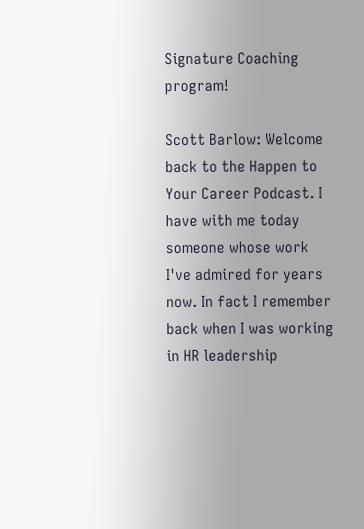Signature Coaching program!

Scott Barlow: Welcome back to the Happen to Your Career Podcast. I have with me today someone whose work I've admired for years now. In fact I remember back when I was working in HR leadership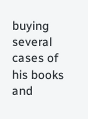buying several cases of his books and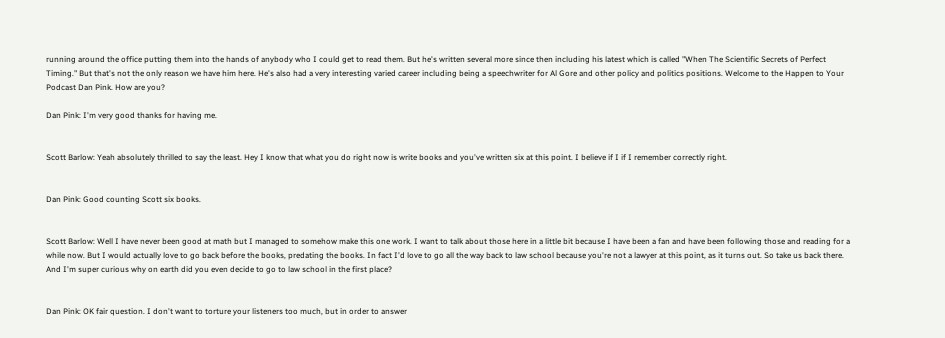running around the office putting them into the hands of anybody who I could get to read them. But he's written several more since then including his latest which is called "When The Scientific Secrets of Perfect Timing." But that's not the only reason we have him here. He's also had a very interesting varied career including being a speechwriter for Al Gore and other policy and politics positions. Welcome to the Happen to Your Podcast Dan Pink. How are you?

Dan Pink: I'm very good thanks for having me.


Scott Barlow: Yeah absolutely thrilled to say the least. Hey I know that what you do right now is write books and you've written six at this point. I believe if I if I remember correctly right.


Dan Pink: Good counting Scott six books.


Scott Barlow: Well I have never been good at math but I managed to somehow make this one work. I want to talk about those here in a little bit because I have been a fan and have been following those and reading for a while now. But I would actually love to go back before the books, predating the books. In fact I'd love to go all the way back to law school because you're not a lawyer at this point, as it turns out. So take us back there. And I'm super curious why on earth did you even decide to go to law school in the first place?


Dan Pink: OK fair question. I don't want to torture your listeners too much, but in order to answer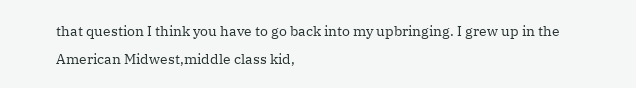that question I think you have to go back into my upbringing. I grew up in the American Midwest,middle class kid,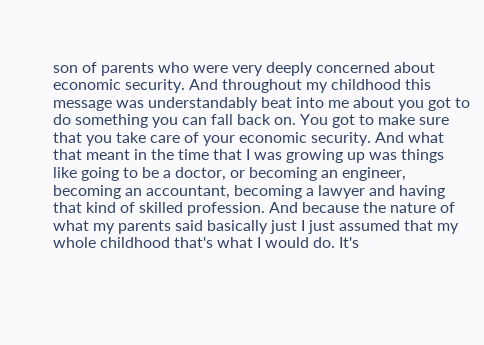son of parents who were very deeply concerned about economic security. And throughout my childhood this message was understandably beat into me about you got to do something you can fall back on. You got to make sure that you take care of your economic security. And what that meant in the time that I was growing up was things like going to be a doctor, or becoming an engineer, becoming an accountant, becoming a lawyer and having that kind of skilled profession. And because the nature of what my parents said basically just I just assumed that my whole childhood that's what I would do. It's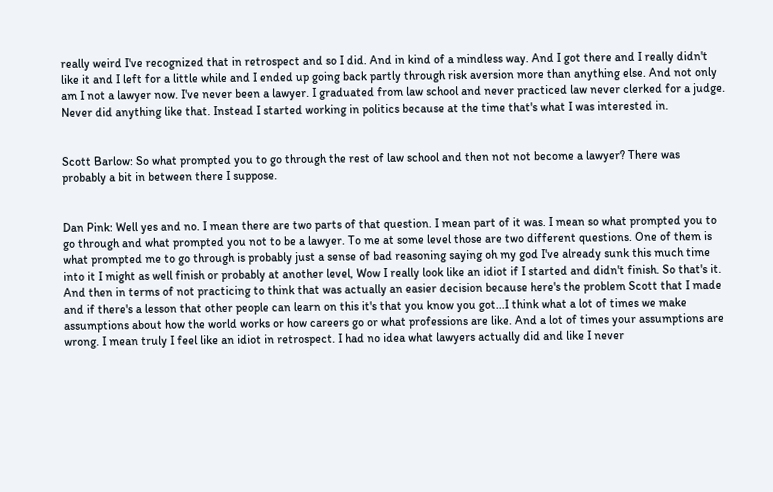really weird I've recognized that in retrospect and so I did. And in kind of a mindless way. And I got there and I really didn't like it and I left for a little while and I ended up going back partly through risk aversion more than anything else. And not only am I not a lawyer now. I've never been a lawyer. I graduated from law school and never practiced law never clerked for a judge. Never did anything like that. Instead I started working in politics because at the time that's what I was interested in.


Scott Barlow: So what prompted you to go through the rest of law school and then not not become a lawyer? There was probably a bit in between there I suppose.


Dan Pink: Well yes and no. I mean there are two parts of that question. I mean part of it was. I mean so what prompted you to go through and what prompted you not to be a lawyer. To me at some level those are two different questions. One of them is what prompted me to go through is probably just a sense of bad reasoning saying oh my god I've already sunk this much time into it I might as well finish or probably at another level, Wow I really look like an idiot if I started and didn't finish. So that's it. And then in terms of not practicing to think that was actually an easier decision because here's the problem Scott that I made and if there's a lesson that other people can learn on this it's that you know you got...I think what a lot of times we make assumptions about how the world works or how careers go or what professions are like. And a lot of times your assumptions are wrong. I mean truly I feel like an idiot in retrospect. I had no idea what lawyers actually did and like I never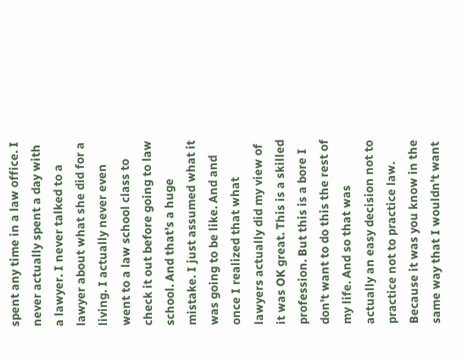spent any time in a law office. I never actually spent a day with a lawyer. I never talked to a lawyer about what she did for a living. I actually never even went to a law school class to check it out before going to law school. And that's a huge mistake. I just assumed what it was going to be like. And and once I realized that what lawyers actually did my view of it was OK great. This is a skilled profession. But this is a bore I don't want to do this the rest of my life. And so that was actually an easy decision not to practice not to practice law. Because it was you know in the same way that I wouldn't want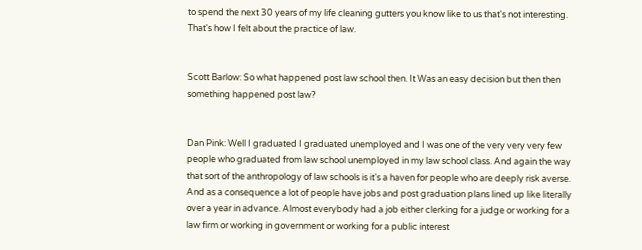to spend the next 30 years of my life cleaning gutters you know like to us that's not interesting. That's how I felt about the practice of law.


Scott Barlow: So what happened post law school then. It Was an easy decision but then then something happened post law?


Dan Pink: Well I graduated I graduated unemployed and I was one of the very very very few people who graduated from law school unemployed in my law school class. And again the way that sort of the anthropology of law schools is it's a haven for people who are deeply risk averse. And as a consequence a lot of people have jobs and post graduation plans lined up like literally over a year in advance. Almost everybody had a job either clerking for a judge or working for a law firm or working in government or working for a public interest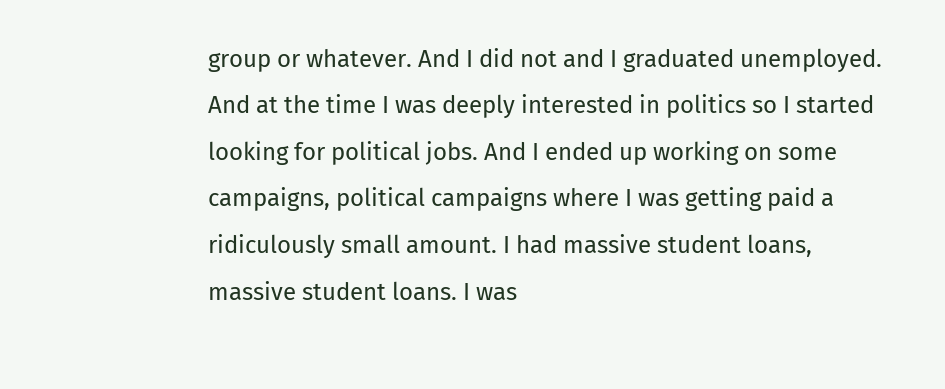group or whatever. And I did not and I graduated unemployed. And at the time I was deeply interested in politics so I started looking for political jobs. And I ended up working on some campaigns, political campaigns where I was getting paid a ridiculously small amount. I had massive student loans, massive student loans. I was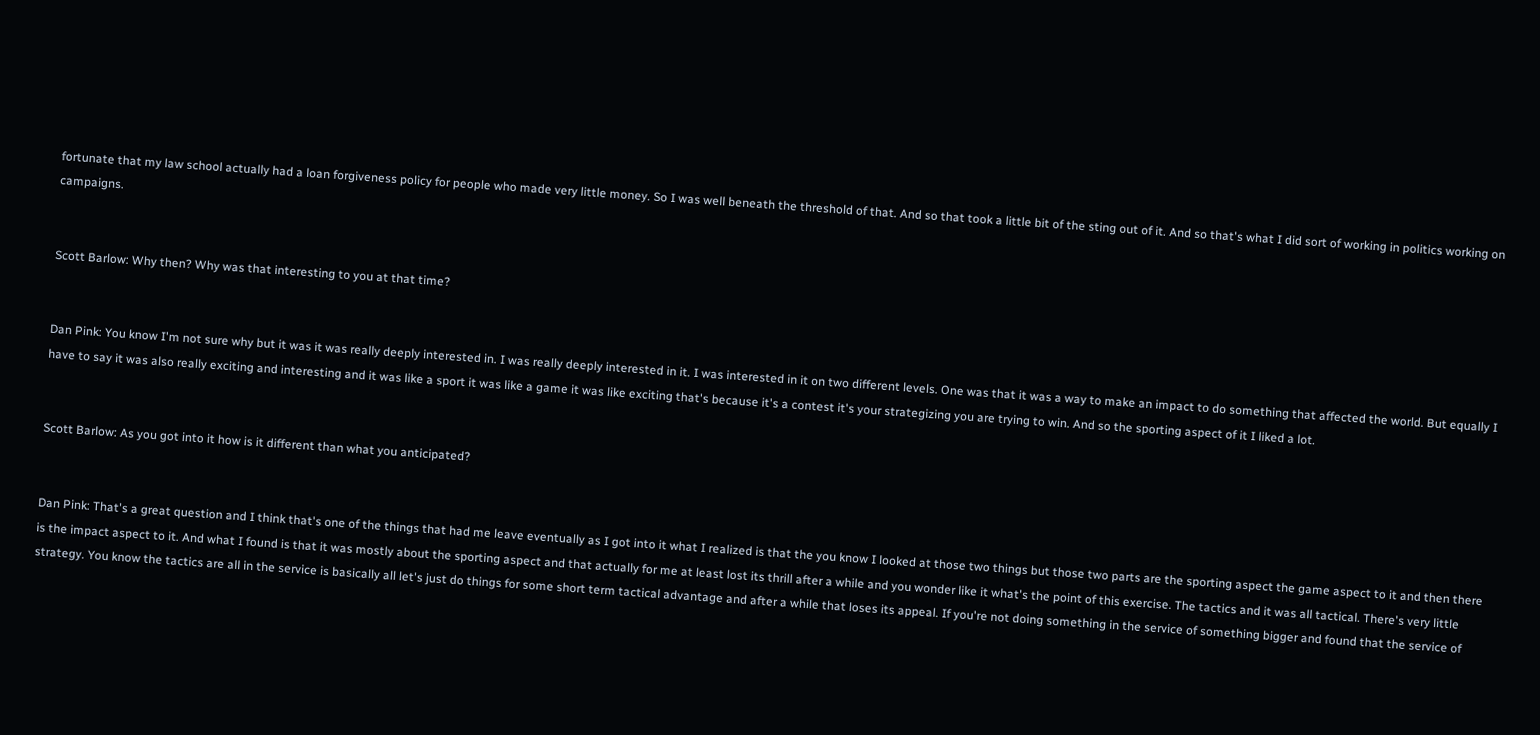fortunate that my law school actually had a loan forgiveness policy for people who made very little money. So I was well beneath the threshold of that. And so that took a little bit of the sting out of it. And so that's what I did sort of working in politics working on campaigns.


Scott Barlow: Why then? Why was that interesting to you at that time?


Dan Pink: You know I'm not sure why but it was it was really deeply interested in. I was really deeply interested in it. I was interested in it on two different levels. One was that it was a way to make an impact to do something that affected the world. But equally I have to say it was also really exciting and interesting and it was like a sport it was like a game it was like exciting that's because it's a contest it's your strategizing you are trying to win. And so the sporting aspect of it I liked a lot.


Scott Barlow: As you got into it how is it different than what you anticipated?


Dan Pink: That's a great question and I think that's one of the things that had me leave eventually as I got into it what I realized is that the you know I looked at those two things but those two parts are the sporting aspect the game aspect to it and then there is the impact aspect to it. And what I found is that it was mostly about the sporting aspect and that actually for me at least lost its thrill after a while and you wonder like it what's the point of this exercise. The tactics and it was all tactical. There's very little strategy. You know the tactics are all in the service is basically all let's just do things for some short term tactical advantage and after a while that loses its appeal. If you're not doing something in the service of something bigger and found that the service of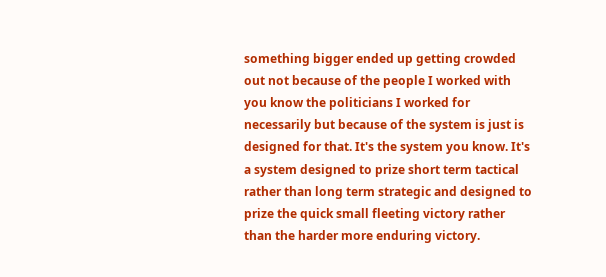something bigger ended up getting crowded out not because of the people I worked with you know the politicians I worked for necessarily but because of the system is just is designed for that. It's the system you know. It's a system designed to prize short term tactical rather than long term strategic and designed to prize the quick small fleeting victory rather than the harder more enduring victory.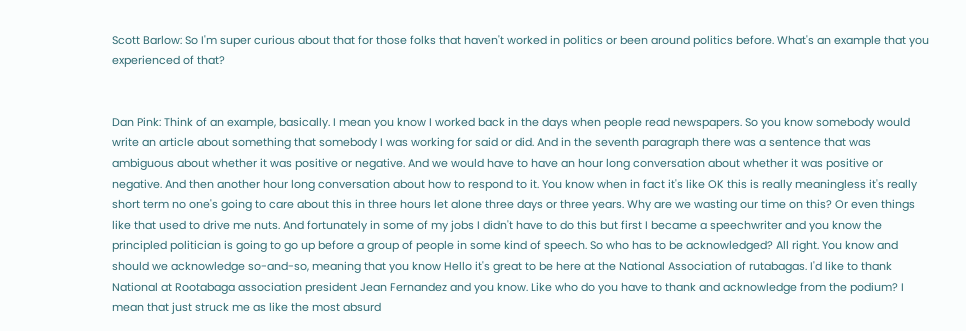Scott Barlow: So I'm super curious about that for those folks that haven't worked in politics or been around politics before. What's an example that you experienced of that?


Dan Pink: Think of an example, basically. I mean you know I worked back in the days when people read newspapers. So you know somebody would write an article about something that somebody I was working for said or did. And in the seventh paragraph there was a sentence that was ambiguous about whether it was positive or negative. And we would have to have an hour long conversation about whether it was positive or negative. And then another hour long conversation about how to respond to it. You know when in fact it's like OK this is really meaningless it's really short term no one's going to care about this in three hours let alone three days or three years. Why are we wasting our time on this? Or even things like that used to drive me nuts. And fortunately in some of my jobs I didn't have to do this but first I became a speechwriter and you know the principled politician is going to go up before a group of people in some kind of speech. So who has to be acknowledged? All right. You know and should we acknowledge so-and-so, meaning that you know Hello it's great to be here at the National Association of rutabagas. I'd like to thank National at Rootabaga association president Jean Fernandez and you know. Like who do you have to thank and acknowledge from the podium? I mean that just struck me as like the most absurd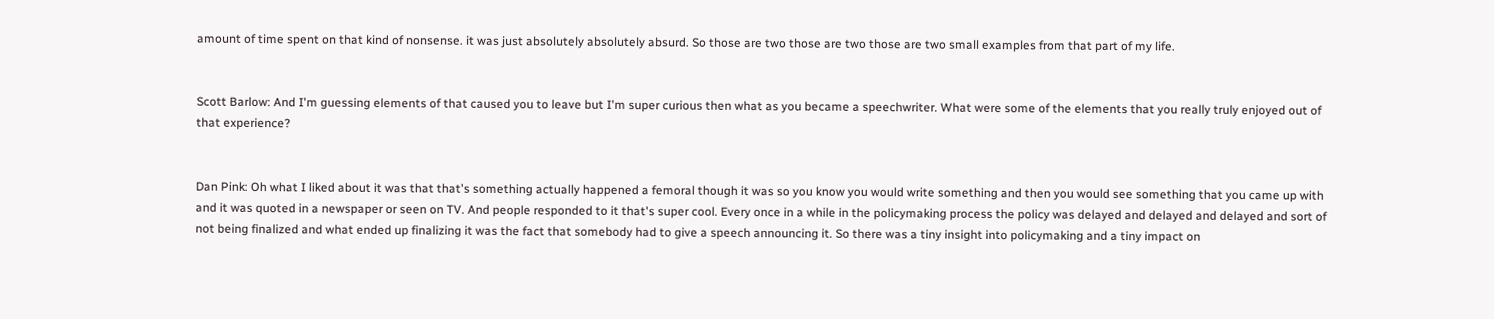amount of time spent on that kind of nonsense. it was just absolutely absolutely absurd. So those are two those are two those are two small examples from that part of my life.


Scott Barlow: And I'm guessing elements of that caused you to leave but I'm super curious then what as you became a speechwriter. What were some of the elements that you really truly enjoyed out of that experience?


Dan Pink: Oh what I liked about it was that that's something actually happened a femoral though it was so you know you would write something and then you would see something that you came up with and it was quoted in a newspaper or seen on TV. And people responded to it that's super cool. Every once in a while in the policymaking process the policy was delayed and delayed and delayed and sort of not being finalized and what ended up finalizing it was the fact that somebody had to give a speech announcing it. So there was a tiny insight into policymaking and a tiny impact on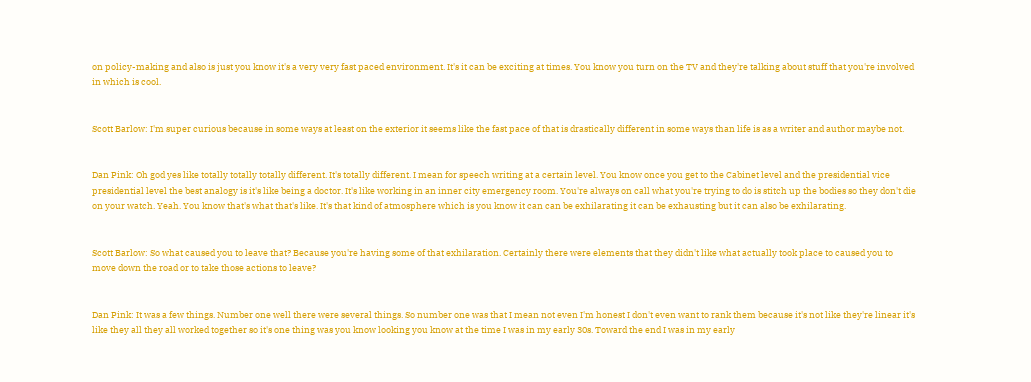on policy-making and also is just you know it's a very very fast paced environment. It's it can be exciting at times. You know you turn on the TV and they're talking about stuff that you're involved in which is cool.


Scott Barlow: I'm super curious because in some ways at least on the exterior it seems like the fast pace of that is drastically different in some ways than life is as a writer and author maybe not.


Dan Pink: Oh god yes like totally totally totally different. It's totally different. I mean for speech writing at a certain level. You know once you get to the Cabinet level and the presidential vice presidential level the best analogy is it's like being a doctor. It's like working in an inner city emergency room. You're always on call what you're trying to do is stitch up the bodies so they don't die on your watch. Yeah. You know that's what that's like. It's that kind of atmosphere which is you know it can can be exhilarating it can be exhausting but it can also be exhilarating.


Scott Barlow: So what caused you to leave that? Because you're having some of that exhilaration. Certainly there were elements that they didn't like what actually took place to caused you to move down the road or to take those actions to leave?


Dan Pink: It was a few things. Number one well there were several things. So number one was that I mean not even I'm honest I don't even want to rank them because it's not like they're linear it's like they all they all worked together so it's one thing was you know looking you know at the time I was in my early 30s. Toward the end I was in my early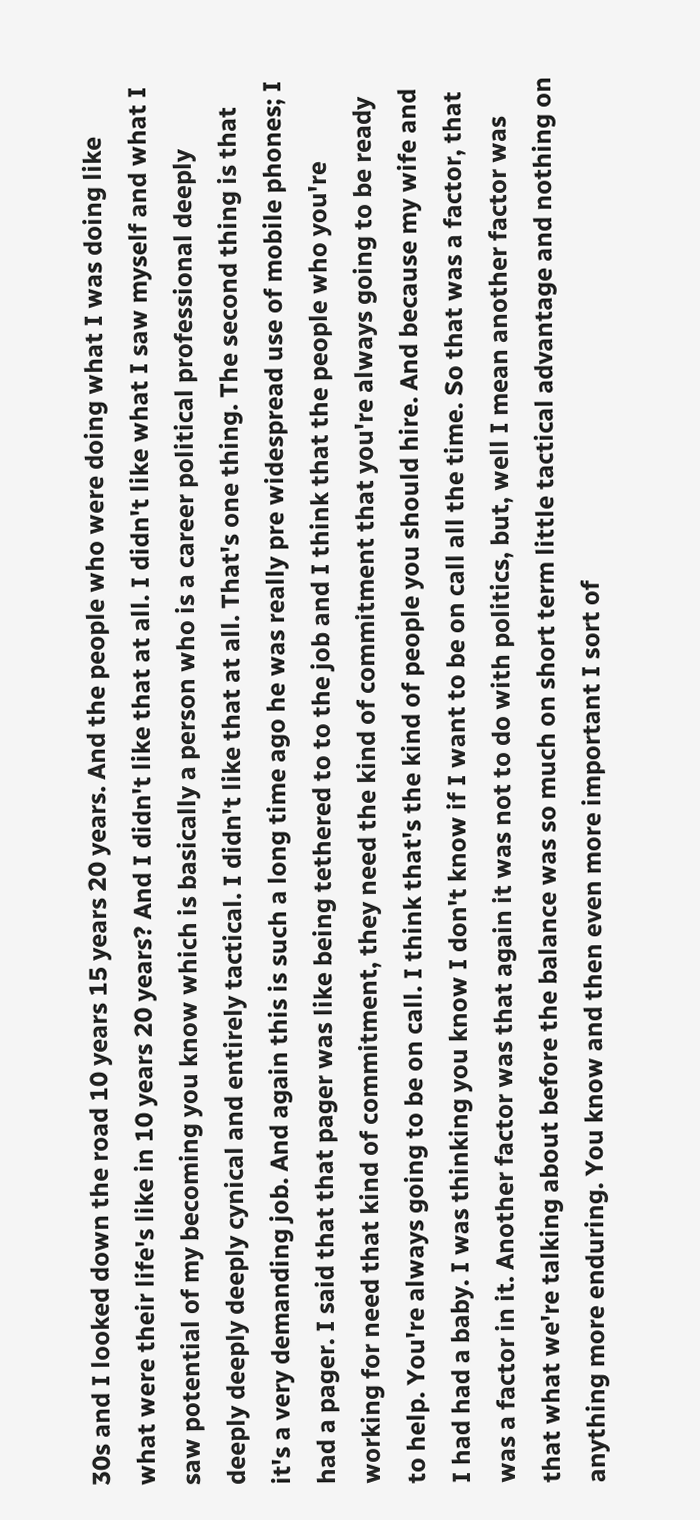30s and I looked down the road 10 years 15 years 20 years. And the people who were doing what I was doing like what were their life's like in 10 years 20 years? And I didn't like that at all. I didn't like what I saw myself and what I saw potential of my becoming you know which is basically a person who is a career political professional deeply deeply deeply deeply cynical and entirely tactical. I didn't like that at all. That's one thing. The second thing is that it's a very demanding job. And again this is such a long time ago he was really pre widespread use of mobile phones; I had a pager. I said that that pager was like being tethered to to the job and I think that the people who you're working for need that kind of commitment, they need the kind of commitment that you're always going to be ready to help. You're always going to be on call. I think that's the kind of people you should hire. And because my wife and I had had a baby. I was thinking you know I don't know if I want to be on call all the time. So that was a factor, that was a factor in it. Another factor was that again it was not to do with politics, but, well I mean another factor was that what we're talking about before the balance was so much on short term little tactical advantage and nothing on anything more enduring. You know and then even more important I sort of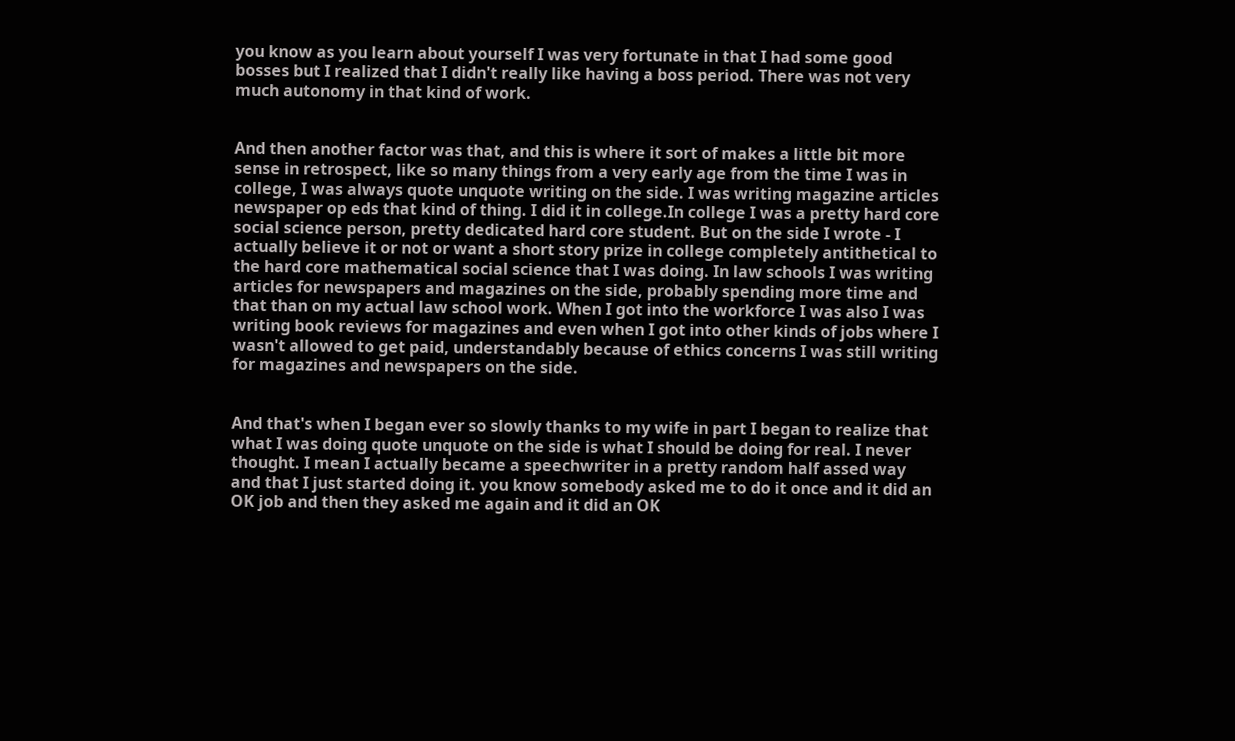you know as you learn about yourself I was very fortunate in that I had some good bosses but I realized that I didn't really like having a boss period. There was not very much autonomy in that kind of work.


And then another factor was that, and this is where it sort of makes a little bit more sense in retrospect, like so many things from a very early age from the time I was in college, I was always quote unquote writing on the side. I was writing magazine articles newspaper op eds that kind of thing. I did it in college.In college I was a pretty hard core social science person, pretty dedicated hard core student. But on the side I wrote - I actually believe it or not or want a short story prize in college completely antithetical to the hard core mathematical social science that I was doing. In law schools I was writing articles for newspapers and magazines on the side, probably spending more time and that than on my actual law school work. When I got into the workforce I was also I was writing book reviews for magazines and even when I got into other kinds of jobs where I wasn't allowed to get paid, understandably because of ethics concerns I was still writing for magazines and newspapers on the side.


And that's when I began ever so slowly thanks to my wife in part I began to realize that what I was doing quote unquote on the side is what I should be doing for real. I never thought. I mean I actually became a speechwriter in a pretty random half assed way and that I just started doing it. you know somebody asked me to do it once and it did an OK job and then they asked me again and it did an OK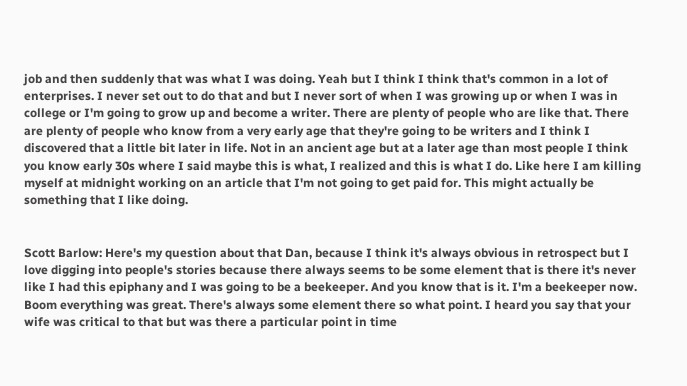job and then suddenly that was what I was doing. Yeah but I think I think that's common in a lot of enterprises. I never set out to do that and but I never sort of when I was growing up or when I was in college or I'm going to grow up and become a writer. There are plenty of people who are like that. There are plenty of people who know from a very early age that they're going to be writers and I think I discovered that a little bit later in life. Not in an ancient age but at a later age than most people I think you know early 30s where I said maybe this is what, I realized and this is what I do. Like here I am killing myself at midnight working on an article that I'm not going to get paid for. This might actually be something that I like doing.


Scott Barlow: Here's my question about that Dan, because I think it's always obvious in retrospect but I love digging into people's stories because there always seems to be some element that is there it's never like I had this epiphany and I was going to be a beekeeper. And you know that is it. I'm a beekeeper now. Boom everything was great. There's always some element there so what point. I heard you say that your wife was critical to that but was there a particular point in time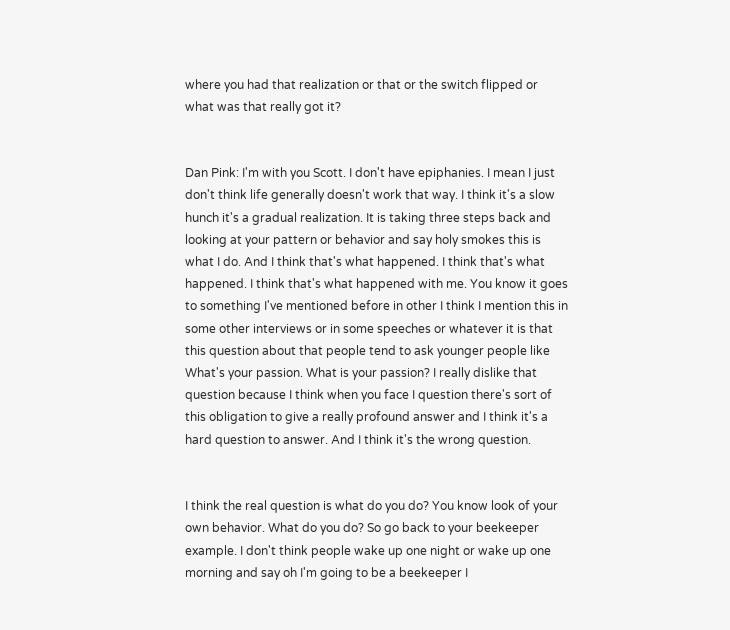where you had that realization or that or the switch flipped or what was that really got it?


Dan Pink: I'm with you Scott. I don't have epiphanies. I mean I just don't think life generally doesn't work that way. I think it's a slow hunch it's a gradual realization. It is taking three steps back and looking at your pattern or behavior and say holy smokes this is what I do. And I think that's what happened. I think that's what happened. I think that's what happened with me. You know it goes to something I've mentioned before in other I think I mention this in some other interviews or in some speeches or whatever it is that this question about that people tend to ask younger people like What's your passion. What is your passion? I really dislike that question because I think when you face I question there's sort of this obligation to give a really profound answer and I think it's a hard question to answer. And I think it's the wrong question.


I think the real question is what do you do? You know look of your own behavior. What do you do? So go back to your beekeeper example. I don't think people wake up one night or wake up one morning and say oh I'm going to be a beekeeper I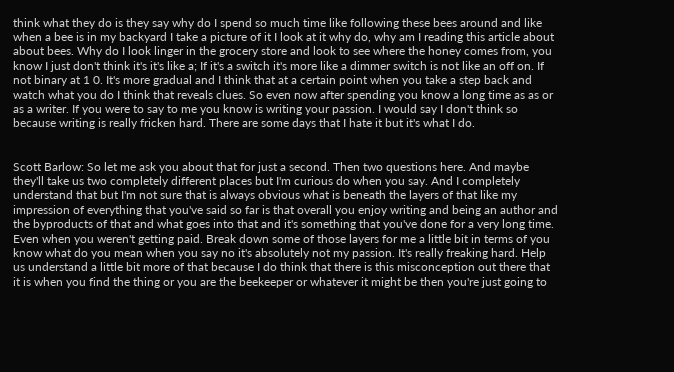think what they do is they say why do I spend so much time like following these bees around and like when a bee is in my backyard I take a picture of it I look at it why do, why am I reading this article about about bees. Why do I look linger in the grocery store and look to see where the honey comes from, you know I just don't think it's it's like a; If it's a switch it's more like a dimmer switch is not like an off on. If not binary at 1 0. It's more gradual and I think that at a certain point when you take a step back and watch what you do I think that reveals clues. So even now after spending you know a long time as as or as a writer. If you were to say to me you know is writing your passion. I would say I don't think so because writing is really fricken hard. There are some days that I hate it but it's what I do.


Scott Barlow: So let me ask you about that for just a second. Then two questions here. And maybe they'll take us two completely different places but I'm curious do when you say. And I completely understand that but I'm not sure that is always obvious what is beneath the layers of that like my impression of everything that you've said so far is that overall you enjoy writing and being an author and the byproducts of that and what goes into that and it's something that you've done for a very long time. Even when you weren't getting paid. Break down some of those layers for me a little bit in terms of you know what do you mean when you say no it's absolutely not my passion. It's really freaking hard. Help us understand a little bit more of that because I do think that there is this misconception out there that it is when you find the thing or you are the beekeeper or whatever it might be then you're just going to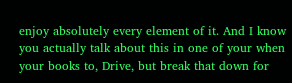enjoy absolutely every element of it. And I know you actually talk about this in one of your when your books to, Drive, but break that down for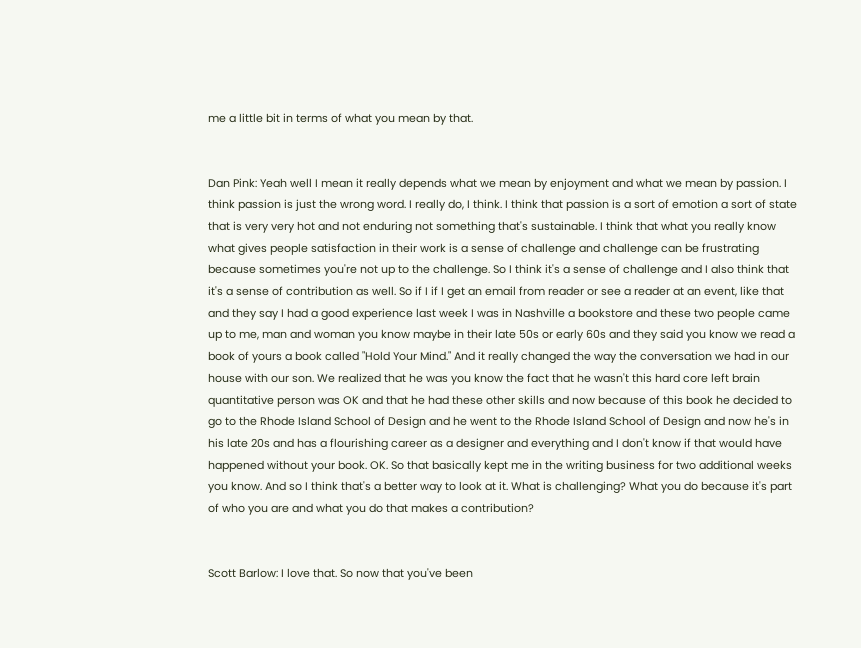me a little bit in terms of what you mean by that.


Dan Pink: Yeah well I mean it really depends what we mean by enjoyment and what we mean by passion. I think passion is just the wrong word. I really do, I think. I think that passion is a sort of emotion a sort of state that is very very hot and not enduring not something that's sustainable. I think that what you really know what gives people satisfaction in their work is a sense of challenge and challenge can be frustrating because sometimes you're not up to the challenge. So I think it's a sense of challenge and I also think that it's a sense of contribution as well. So if I if I get an email from reader or see a reader at an event, like that and they say I had a good experience last week I was in Nashville a bookstore and these two people came up to me, man and woman you know maybe in their late 50s or early 60s and they said you know we read a book of yours a book called "Hold Your Mind." And it really changed the way the conversation we had in our house with our son. We realized that he was you know the fact that he wasn't this hard core left brain quantitative person was OK and that he had these other skills and now because of this book he decided to go to the Rhode Island School of Design and he went to the Rhode Island School of Design and now he's in his late 20s and has a flourishing career as a designer and everything and I don't know if that would have happened without your book. OK. So that basically kept me in the writing business for two additional weeks you know. And so I think that's a better way to look at it. What is challenging? What you do because it's part of who you are and what you do that makes a contribution?


Scott Barlow: I love that. So now that you've been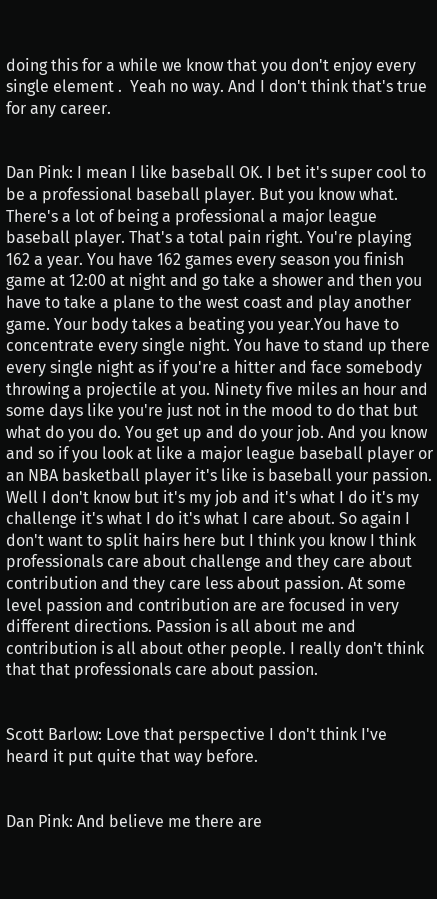doing this for a while we know that you don't enjoy every single element .  Yeah no way. And I don't think that's true for any career.


Dan Pink: I mean I like baseball OK. I bet it's super cool to be a professional baseball player. But you know what. There's a lot of being a professional a major league baseball player. That's a total pain right. You're playing 162 a year. You have 162 games every season you finish game at 12:00 at night and go take a shower and then you have to take a plane to the west coast and play another game. Your body takes a beating you year.You have to concentrate every single night. You have to stand up there every single night as if you're a hitter and face somebody throwing a projectile at you. Ninety five miles an hour and some days like you're just not in the mood to do that but what do you do. You get up and do your job. And you know and so if you look at like a major league baseball player or an NBA basketball player it's like is baseball your passion. Well I don't know but it's my job and it's what I do it's my challenge it's what I do it's what I care about. So again I don't want to split hairs here but I think you know I think professionals care about challenge and they care about contribution and they care less about passion. At some level passion and contribution are are focused in very different directions. Passion is all about me and contribution is all about other people. I really don't think that that professionals care about passion.


Scott Barlow: Love that perspective I don't think I've heard it put quite that way before.


Dan Pink: And believe me there are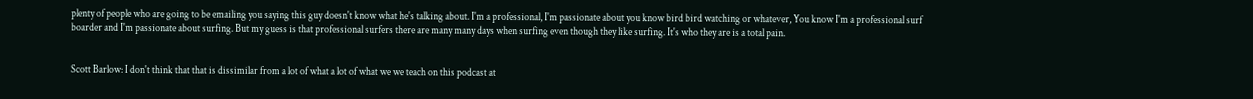plenty of people who are going to be emailing you saying this guy doesn't know what he's talking about. I'm a professional, I'm passionate about you know bird bird watching or whatever, You know I'm a professional surf boarder and I'm passionate about surfing. But my guess is that professional surfers there are many many days when surfing even though they like surfing. It's who they are is a total pain.


Scott Barlow: I don't think that that is dissimilar from a lot of what a lot of what we we teach on this podcast at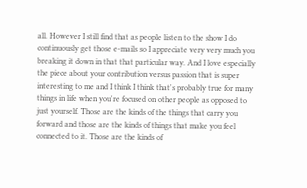all. However I still find that as people listen to the show I do continuously get those e-mails so I appreciate very very much you breaking it down in that that particular way. And I love especially the piece about your contribution versus passion that is super interesting to me and I think I think that's probably true for many things in life when you're focused on other people as opposed to just yourself. Those are the kinds of the things that carry you forward and those are the kinds of things that make you feel connected to it. Those are the kinds of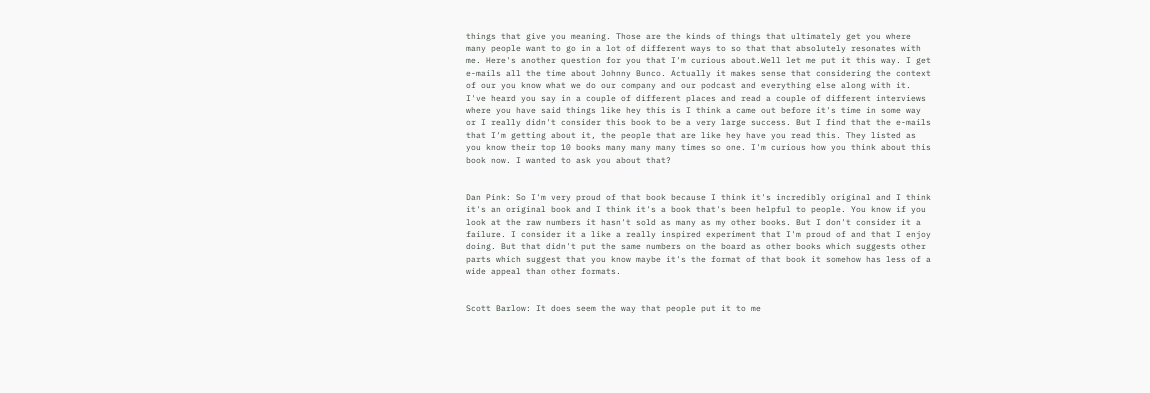things that give you meaning. Those are the kinds of things that ultimately get you where many people want to go in a lot of different ways to so that that absolutely resonates with me. Here's another question for you that I'm curious about.Well let me put it this way. I get e-mails all the time about Johnny Bunco. Actually it makes sense that considering the context of our you know what we do our company and our podcast and everything else along with it. I've heard you say in a couple of different places and read a couple of different interviews where you have said things like hey this is I think a came out before it's time in some way or I really didn't consider this book to be a very large success. But I find that the e-mails that I'm getting about it, the people that are like hey have you read this. They listed as you know their top 10 books many many many times so one. I'm curious how you think about this book now. I wanted to ask you about that?


Dan Pink: So I'm very proud of that book because I think it's incredibly original and I think it's an original book and I think it's a book that's been helpful to people. You know if you look at the raw numbers it hasn't sold as many as my other books. But I don't consider it a failure. I consider it a like a really inspired experiment that I'm proud of and that I enjoy doing. But that didn't put the same numbers on the board as other books which suggests other parts which suggest that you know maybe it's the format of that book it somehow has less of a wide appeal than other formats.


Scott Barlow: It does seem the way that people put it to me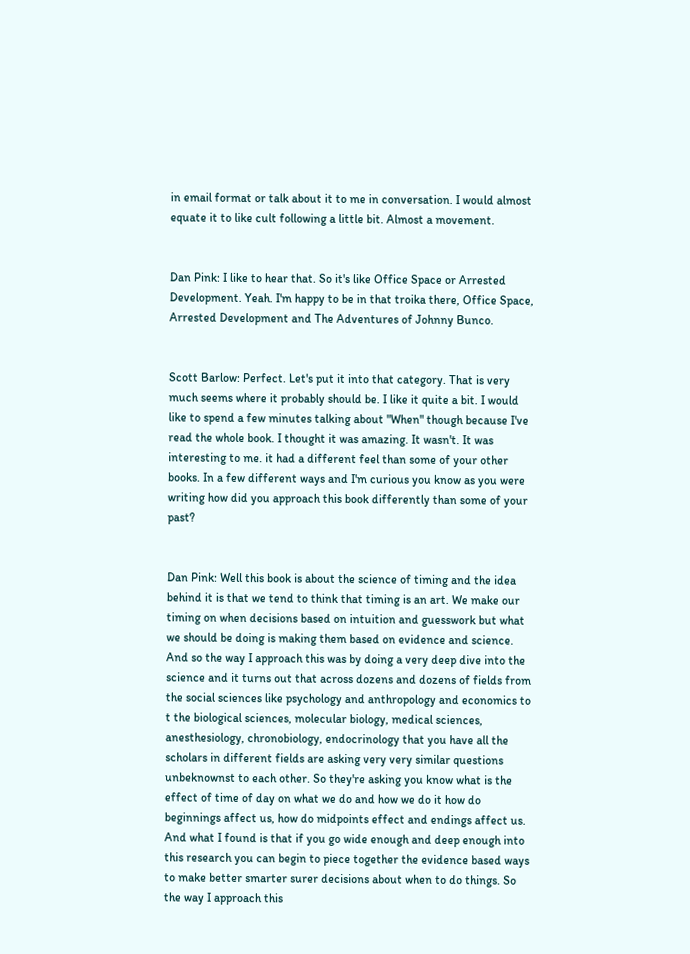in email format or talk about it to me in conversation. I would almost equate it to like cult following a little bit. Almost a movement.


Dan Pink: I like to hear that. So it's like Office Space or Arrested Development. Yeah. I'm happy to be in that troika there, Office Space, Arrested Development and The Adventures of Johnny Bunco.


Scott Barlow: Perfect. Let's put it into that category. That is very much seems where it probably should be. I like it quite a bit. I would like to spend a few minutes talking about "When" though because I've read the whole book. I thought it was amazing. It wasn't. It was interesting to me. it had a different feel than some of your other books. In a few different ways and I'm curious you know as you were writing how did you approach this book differently than some of your past?


Dan Pink: Well this book is about the science of timing and the idea behind it is that we tend to think that timing is an art. We make our timing on when decisions based on intuition and guesswork but what we should be doing is making them based on evidence and science. And so the way I approach this was by doing a very deep dive into the science and it turns out that across dozens and dozens of fields from the social sciences like psychology and anthropology and economics to t the biological sciences, molecular biology, medical sciences, anesthesiology, chronobiology, endocrinology that you have all the scholars in different fields are asking very very similar questions unbeknownst to each other. So they're asking you know what is the effect of time of day on what we do and how we do it how do beginnings affect us, how do midpoints effect and endings affect us. And what I found is that if you go wide enough and deep enough into this research you can begin to piece together the evidence based ways to make better smarter surer decisions about when to do things. So the way I approach this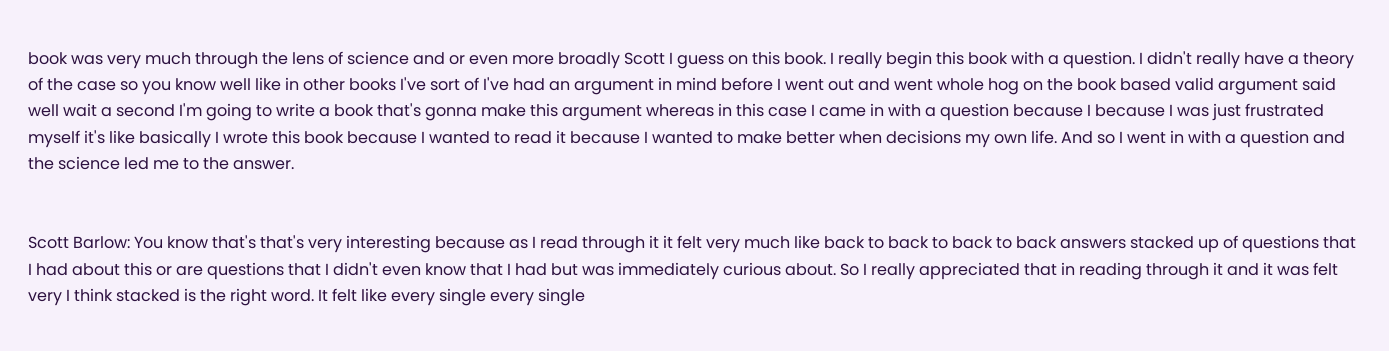book was very much through the lens of science and or even more broadly Scott I guess on this book. I really begin this book with a question. I didn't really have a theory of the case so you know well like in other books I've sort of I've had an argument in mind before I went out and went whole hog on the book based valid argument said well wait a second I'm going to write a book that's gonna make this argument whereas in this case I came in with a question because I because I was just frustrated myself it's like basically I wrote this book because I wanted to read it because I wanted to make better when decisions my own life. And so I went in with a question and the science led me to the answer.


Scott Barlow: You know that's that's very interesting because as I read through it it felt very much like back to back to back to back answers stacked up of questions that I had about this or are questions that I didn't even know that I had but was immediately curious about. So I really appreciated that in reading through it and it was felt very I think stacked is the right word. It felt like every single every single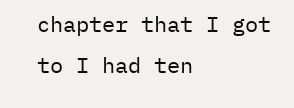chapter that I got to I had ten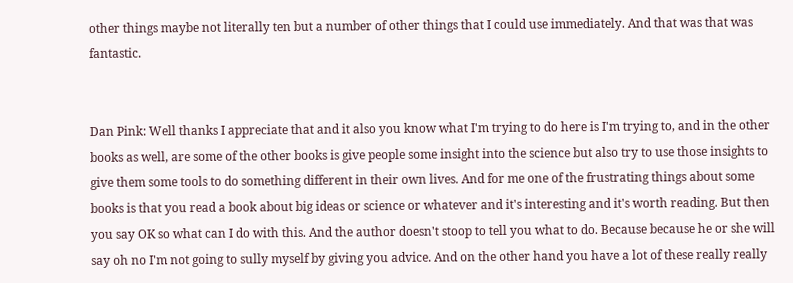other things maybe not literally ten but a number of other things that I could use immediately. And that was that was fantastic.


Dan Pink: Well thanks I appreciate that and it also you know what I'm trying to do here is I'm trying to, and in the other books as well, are some of the other books is give people some insight into the science but also try to use those insights to give them some tools to do something different in their own lives. And for me one of the frustrating things about some books is that you read a book about big ideas or science or whatever and it's interesting and it's worth reading. But then you say OK so what can I do with this. And the author doesn't stoop to tell you what to do. Because because he or she will say oh no I'm not going to sully myself by giving you advice. And on the other hand you have a lot of these really really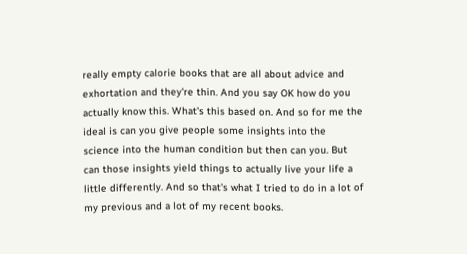really empty calorie books that are all about advice and exhortation and they're thin. And you say OK how do you actually know this. What's this based on. And so for me the ideal is can you give people some insights into the science into the human condition but then can you. But can those insights yield things to actually live your life a little differently. And so that's what I tried to do in a lot of my previous and a lot of my recent books.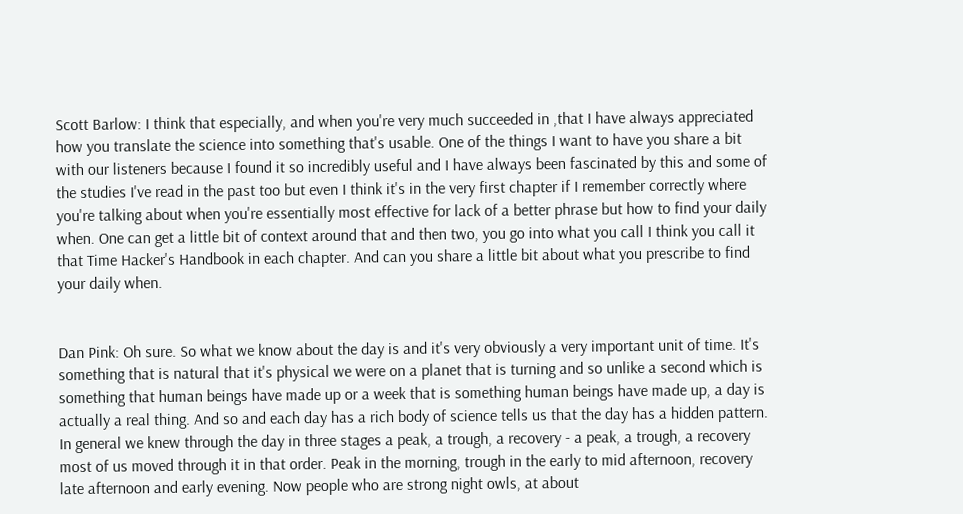Scott Barlow: I think that especially, and when you're very much succeeded in ,that I have always appreciated how you translate the science into something that's usable. One of the things I want to have you share a bit with our listeners because I found it so incredibly useful and I have always been fascinated by this and some of the studies I've read in the past too but even I think it's in the very first chapter if I remember correctly where you're talking about when you're essentially most effective for lack of a better phrase but how to find your daily when. One can get a little bit of context around that and then two, you go into what you call I think you call it that Time Hacker's Handbook in each chapter. And can you share a little bit about what you prescribe to find your daily when.


Dan Pink: Oh sure. So what we know about the day is and it's very obviously a very important unit of time. It's something that is natural that it's physical we were on a planet that is turning and so unlike a second which is something that human beings have made up or a week that is something human beings have made up, a day is actually a real thing. And so and each day has a rich body of science tells us that the day has a hidden pattern. In general we knew through the day in three stages a peak, a trough, a recovery - a peak, a trough, a recovery most of us moved through it in that order. Peak in the morning, trough in the early to mid afternoon, recovery late afternoon and early evening. Now people who are strong night owls, at about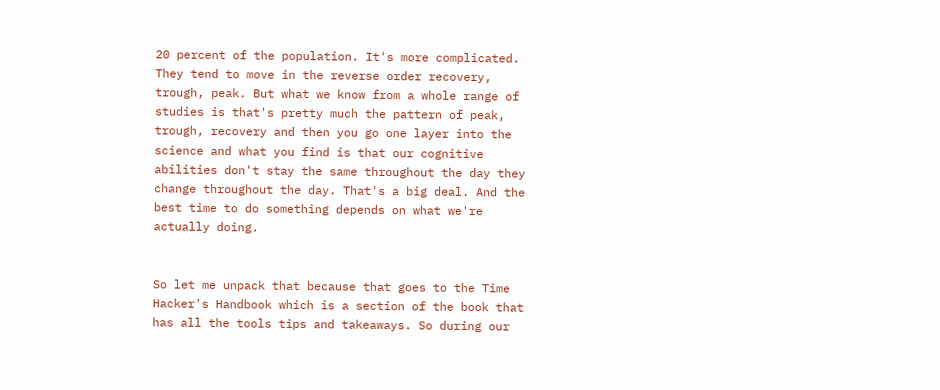20 percent of the population. It's more complicated. They tend to move in the reverse order recovery, trough, peak. But what we know from a whole range of studies is that's pretty much the pattern of peak, trough, recovery and then you go one layer into the science and what you find is that our cognitive abilities don't stay the same throughout the day they change throughout the day. That's a big deal. And the best time to do something depends on what we're actually doing.


So let me unpack that because that goes to the Time Hacker's Handbook which is a section of the book that has all the tools tips and takeaways. So during our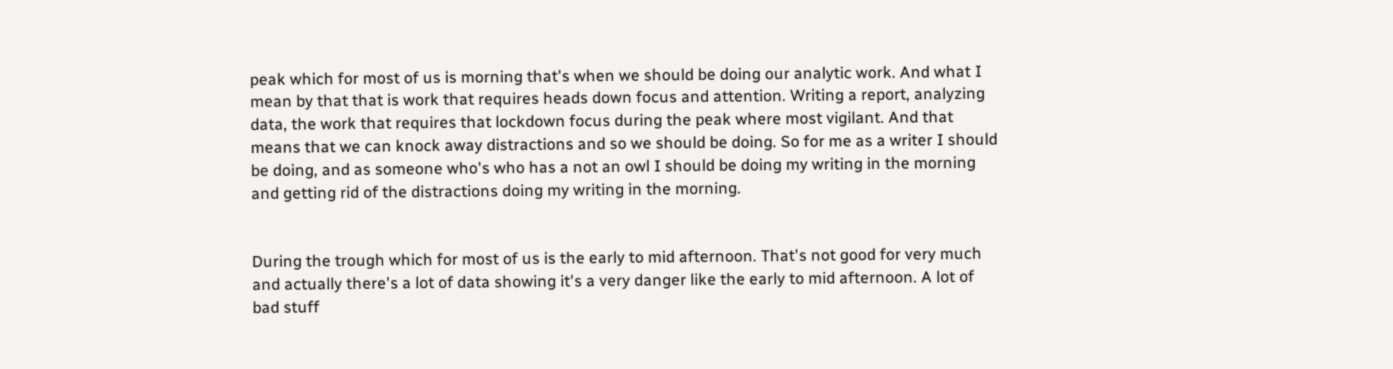peak which for most of us is morning that's when we should be doing our analytic work. And what I mean by that that is work that requires heads down focus and attention. Writing a report, analyzing data, the work that requires that lockdown focus during the peak where most vigilant. And that means that we can knock away distractions and so we should be doing. So for me as a writer I should be doing, and as someone who's who has a not an owl I should be doing my writing in the morning and getting rid of the distractions doing my writing in the morning.


During the trough which for most of us is the early to mid afternoon. That's not good for very much and actually there's a lot of data showing it's a very danger like the early to mid afternoon. A lot of bad stuff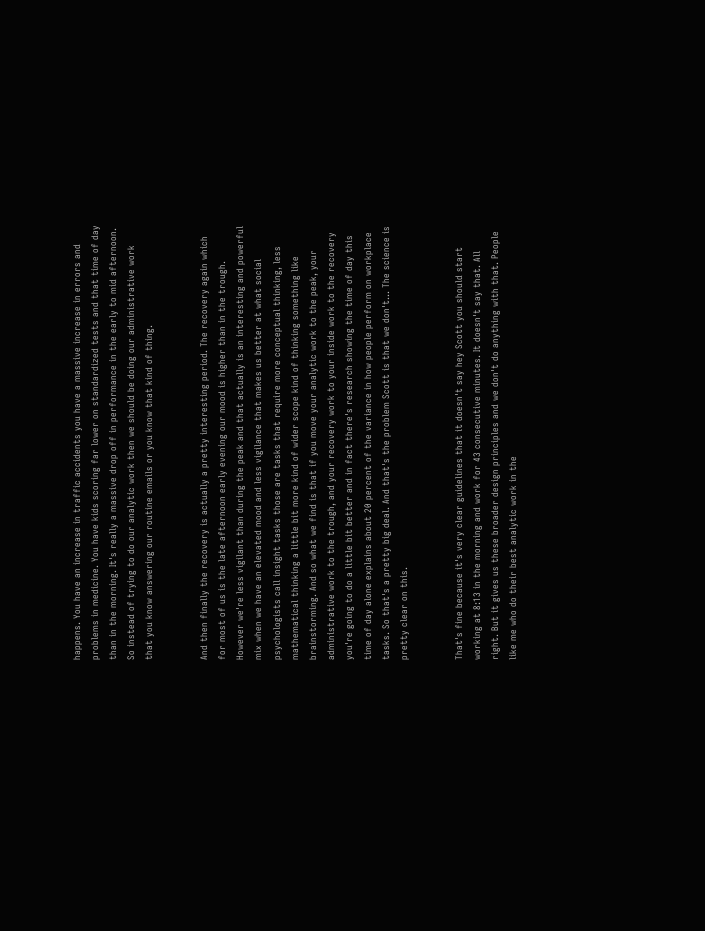happens. You have an increase in traffic accidents you have a massive increase in errors and problems in medicine. You have kids scoring far lower on standardized tests and that time of day than in the morning. It's really a massive drop off in performance in the early to mid afternoon. So instead of trying to do our analytic work then we should be doing our administrative work that you know answering our routine emails or you know that kind of thing.


And then finally the recovery is actually a pretty interesting period. The recovery again which for most of us is the late afternoon early evening our mood is higher than in the trough. However we're less vigilant than during the peak and that actually is an interesting and powerful mix when we have an elevated mood and less vigilance that makes us better at what social psychologists call insight tasks those are tasks that require more conceptual thinking, less mathematical thinking a little bit more kind of wider scope kind of thinking something like brainstorming. And so what we find is that if you move your analytic work to the peak, your administrative work to the trough, and your recovery work to your inside work to the recovery you're going to do a little bit better and in fact there's research showing the time of day this time of day alone explains about 20 percent of the variance in how people perform on workplace tasks. So that's a pretty big deal. And that's the problem Scott is that we don't... The science is pretty clear on this.


That's fine because it's very clear guidelines that it doesn't say hey Scott you should start working at 8:13 in the morning and work for 43 consecutive minutes. It doesn't say that. All right. But it gives us these broader design principles and we don't do anything with that. People like me who do their best analytic work in the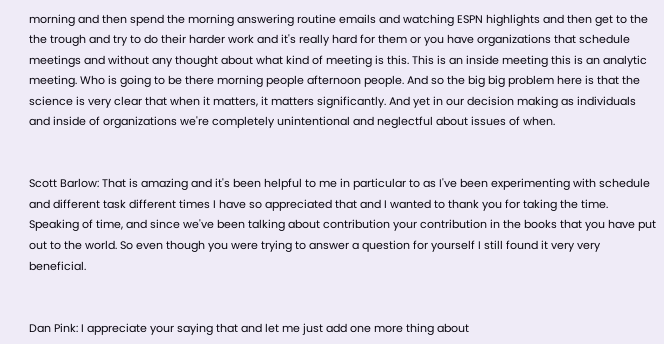morning and then spend the morning answering routine emails and watching ESPN highlights and then get to the the trough and try to do their harder work and it's really hard for them or you have organizations that schedule meetings and without any thought about what kind of meeting is this. This is an inside meeting this is an analytic meeting. Who is going to be there morning people afternoon people. And so the big big problem here is that the science is very clear that when it matters, it matters significantly. And yet in our decision making as individuals and inside of organizations we're completely unintentional and neglectful about issues of when.


Scott Barlow: That is amazing and it's been helpful to me in particular to as I've been experimenting with schedule and different task different times I have so appreciated that and I wanted to thank you for taking the time. Speaking of time, and since we've been talking about contribution your contribution in the books that you have put out to the world. So even though you were trying to answer a question for yourself I still found it very very beneficial.


Dan Pink: I appreciate your saying that and let me just add one more thing about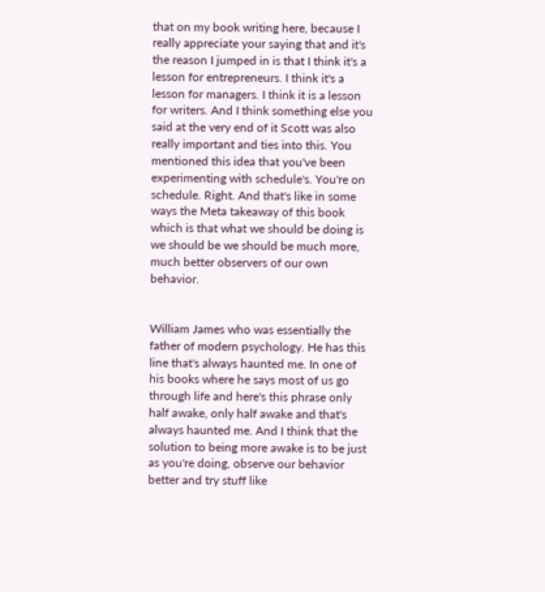that on my book writing here, because I really appreciate your saying that and it's the reason I jumped in is that I think it's a lesson for entrepreneurs. I think it's a lesson for managers. I think it is a lesson for writers. And I think something else you said at the very end of it Scott was also really important and ties into this. You mentioned this idea that you've been experimenting with schedule's. You're on schedule. Right. And that's like in some ways the Meta takeaway of this book which is that what we should be doing is we should be we should be much more, much better observers of our own behavior.


William James who was essentially the father of modern psychology. He has this line that's always haunted me. In one of his books where he says most of us go through life and here's this phrase only half awake, only half awake and that's always haunted me. And I think that the solution to being more awake is to be just as you're doing, observe our behavior better and try stuff like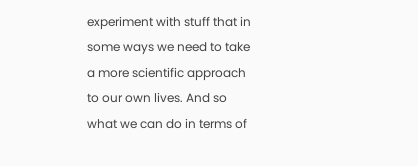experiment with stuff that in some ways we need to take a more scientific approach to our own lives. And so what we can do in terms of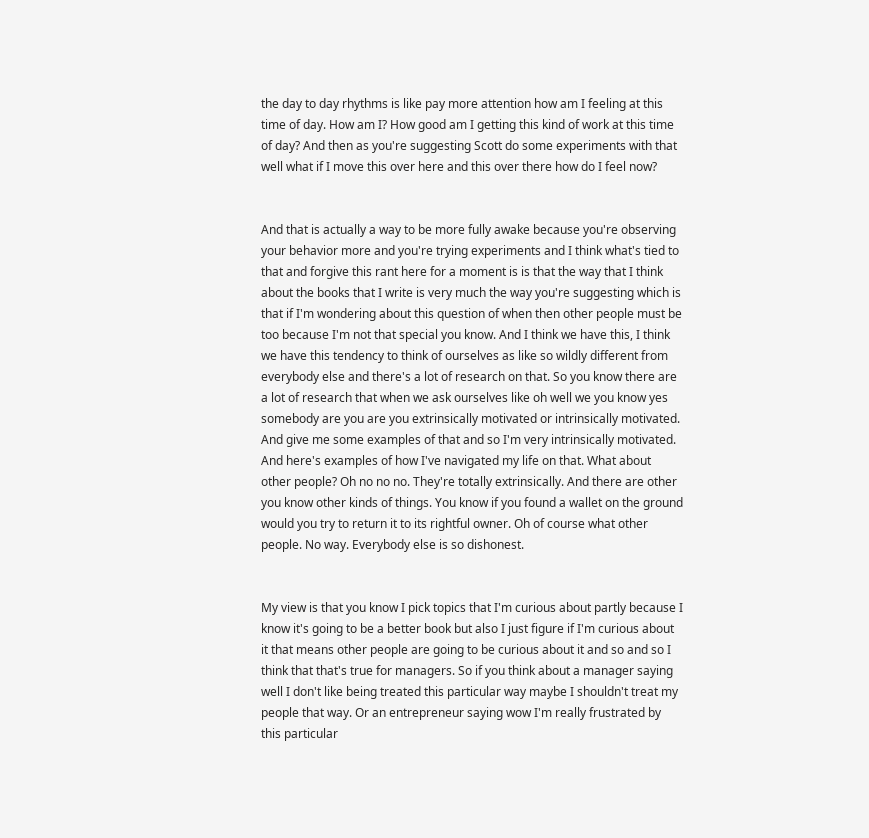the day to day rhythms is like pay more attention how am I feeling at this time of day. How am I? How good am I getting this kind of work at this time of day? And then as you're suggesting Scott do some experiments with that well what if I move this over here and this over there how do I feel now?


And that is actually a way to be more fully awake because you're observing your behavior more and you're trying experiments and I think what's tied to that and forgive this rant here for a moment is is that the way that I think about the books that I write is very much the way you're suggesting which is that if I'm wondering about this question of when then other people must be too because I'm not that special you know. And I think we have this, I think we have this tendency to think of ourselves as like so wildly different from everybody else and there's a lot of research on that. So you know there are a lot of research that when we ask ourselves like oh well we you know yes somebody are you are you extrinsically motivated or intrinsically motivated. And give me some examples of that and so I'm very intrinsically motivated. And here's examples of how I've navigated my life on that. What about other people? Oh no no no. They're totally extrinsically. And there are other you know other kinds of things. You know if you found a wallet on the ground would you try to return it to its rightful owner. Oh of course what other people. No way. Everybody else is so dishonest.


My view is that you know I pick topics that I'm curious about partly because I know it's going to be a better book but also I just figure if I'm curious about it that means other people are going to be curious about it and so and so I think that that's true for managers. So if you think about a manager saying well I don't like being treated this particular way maybe I shouldn't treat my people that way. Or an entrepreneur saying wow I'm really frustrated by this particular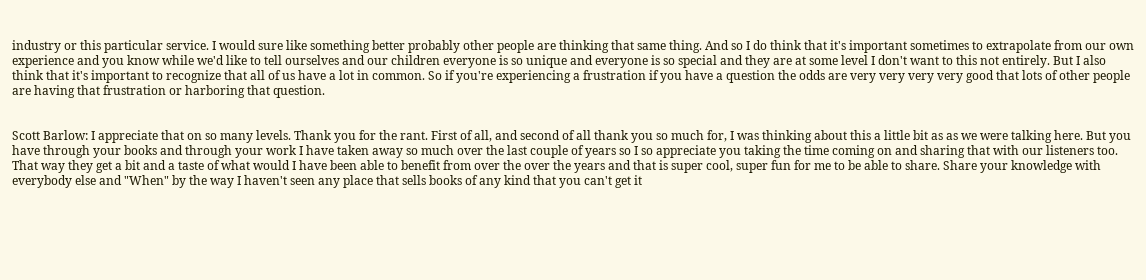industry or this particular service. I would sure like something better probably other people are thinking that same thing. And so I do think that it's important sometimes to extrapolate from our own experience and you know while we'd like to tell ourselves and our children everyone is so unique and everyone is so special and they are at some level I don't want to this not entirely. But I also think that it's important to recognize that all of us have a lot in common. So if you're experiencing a frustration if you have a question the odds are very very very very good that lots of other people are having that frustration or harboring that question.


Scott Barlow: I appreciate that on so many levels. Thank you for the rant. First of all, and second of all thank you so much for, I was thinking about this a little bit as as we were talking here. But you have through your books and through your work I have taken away so much over the last couple of years so I so appreciate you taking the time coming on and sharing that with our listeners too. That way they get a bit and a taste of what would I have been able to benefit from over the over the years and that is super cool, super fun for me to be able to share. Share your knowledge with everybody else and "When" by the way I haven't seen any place that sells books of any kind that you can't get it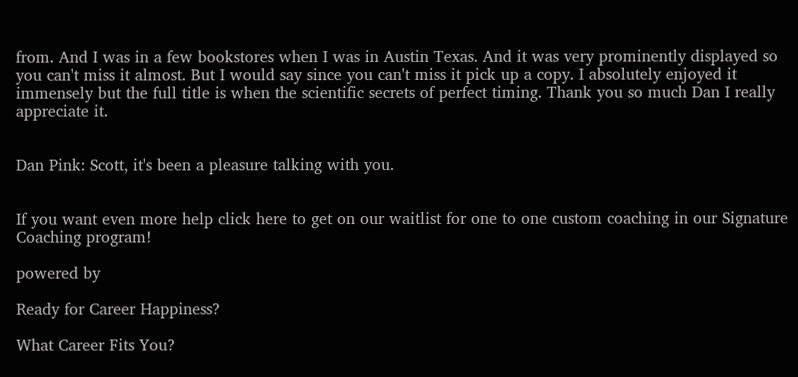from. And I was in a few bookstores when I was in Austin Texas. And it was very prominently displayed so you can't miss it almost. But I would say since you can't miss it pick up a copy. I absolutely enjoyed it immensely but the full title is when the scientific secrets of perfect timing. Thank you so much Dan I really appreciate it.


Dan Pink: Scott, it's been a pleasure talking with you.


If you want even more help click here to get on our waitlist for one to one custom coaching in our Signature Coaching program!

powered by

Ready for Career Happiness?

What Career Fits You?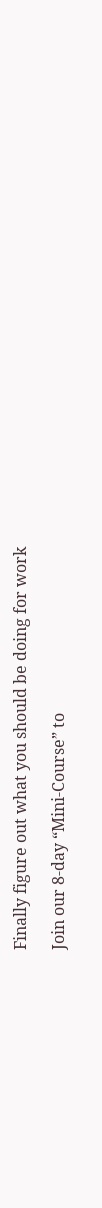Finally figure out what you should be doing for work

Join our 8-day “Mini-Course” to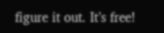figure it out. It’s free!